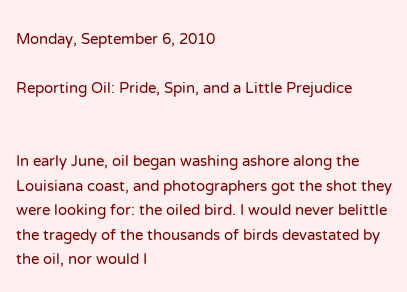Monday, September 6, 2010

Reporting Oil: Pride, Spin, and a Little Prejudice


In early June, oil began washing ashore along the Louisiana coast, and photographers got the shot they were looking for: the oiled bird. I would never belittle the tragedy of the thousands of birds devastated by the oil, nor would I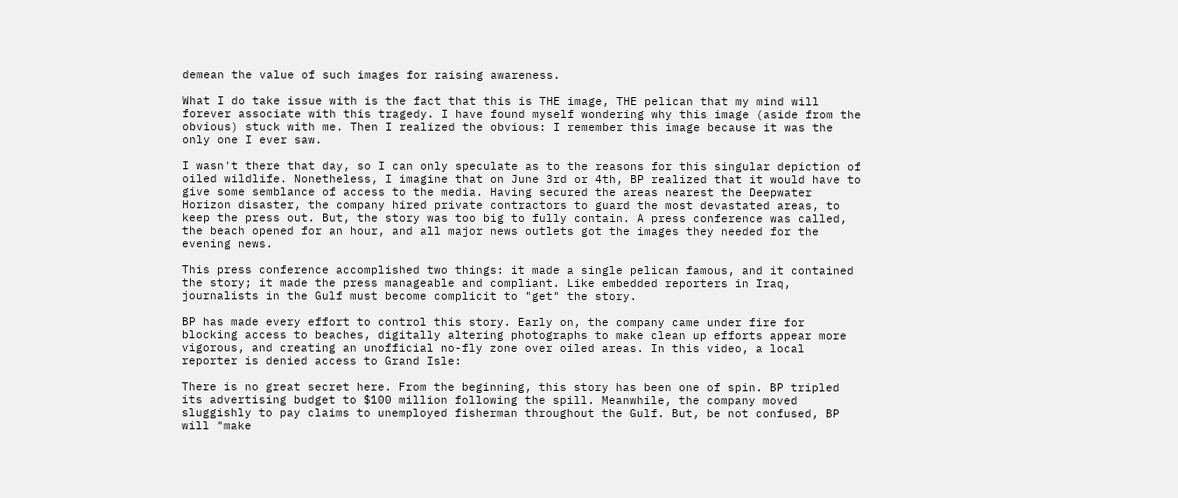demean the value of such images for raising awareness.

What I do take issue with is the fact that this is THE image, THE pelican that my mind will forever associate with this tragedy. I have found myself wondering why this image (aside from the obvious) stuck with me. Then I realized the obvious: I remember this image because it was the only one I ever saw.

I wasn't there that day, so I can only speculate as to the reasons for this singular depiction of oiled wildlife. Nonetheless, I imagine that on June 3rd or 4th, BP realized that it would have to give some semblance of access to the media. Having secured the areas nearest the Deepwater Horizon disaster, the company hired private contractors to guard the most devastated areas, to keep the press out. But, the story was too big to fully contain. A press conference was called, the beach opened for an hour, and all major news outlets got the images they needed for the evening news.

This press conference accomplished two things: it made a single pelican famous, and it contained the story; it made the press manageable and compliant. Like embedded reporters in Iraq, journalists in the Gulf must become complicit to "get" the story.

BP has made every effort to control this story. Early on, the company came under fire for blocking access to beaches, digitally altering photographs to make clean up efforts appear more vigorous, and creating an unofficial no-fly zone over oiled areas. In this video, a local reporter is denied access to Grand Isle:

There is no great secret here. From the beginning, this story has been one of spin. BP tripled its advertising budget to $100 million following the spill. Meanwhile, the company moved sluggishly to pay claims to unemployed fisherman throughout the Gulf. But, be not confused, BP will "make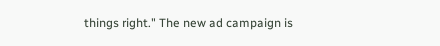things right." The new ad campaign is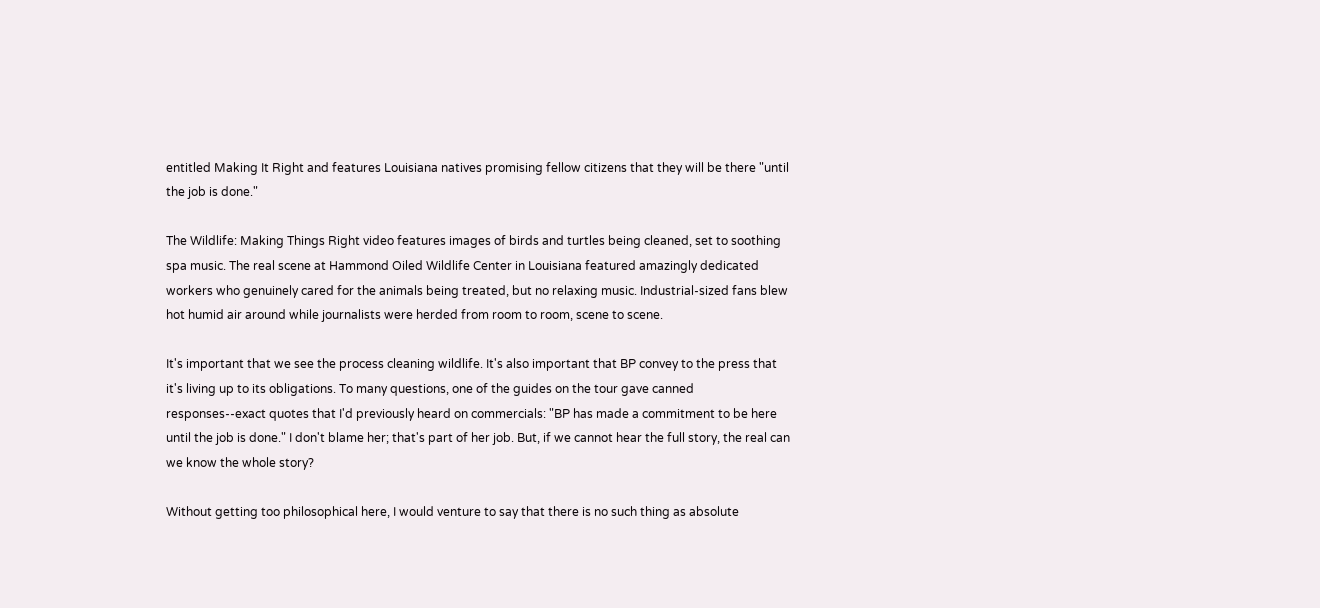entitled Making It Right and features Louisiana natives promising fellow citizens that they will be there "until the job is done."

The Wildlife: Making Things Right video features images of birds and turtles being cleaned, set to soothing spa music. The real scene at Hammond Oiled Wildlife Center in Louisiana featured amazingly dedicated workers who genuinely cared for the animals being treated, but no relaxing music. Industrial-sized fans blew hot humid air around while journalists were herded from room to room, scene to scene.

It's important that we see the process cleaning wildlife. It's also important that BP convey to the press that it's living up to its obligations. To many questions, one of the guides on the tour gave canned responses--exact quotes that I'd previously heard on commercials: "BP has made a commitment to be here until the job is done." I don't blame her; that's part of her job. But, if we cannot hear the full story, the real can we know the whole story?

Without getting too philosophical here, I would venture to say that there is no such thing as absolute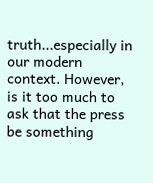truth...especially in our modern context. However, is it too much to ask that the press be something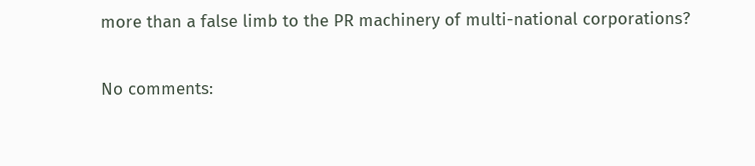more than a false limb to the PR machinery of multi-national corporations?

No comments: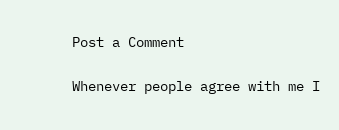Post a Comment

Whenever people agree with me I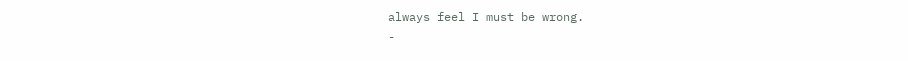always feel I must be wrong.
-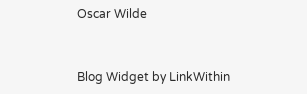Oscar Wilde


Blog Widget by LinkWithin